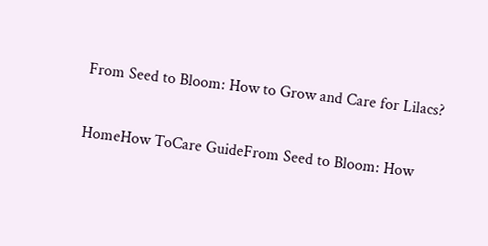From Seed to Bloom: How to Grow and Care for Lilacs?

HomeHow ToCare GuideFrom Seed to Bloom: How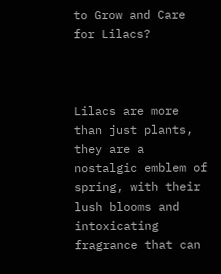to Grow and Care for Lilacs?



Lilacs are more than just plants, they are a nostalgic emblem of spring, with their lush blooms and intoxicating fragrance that can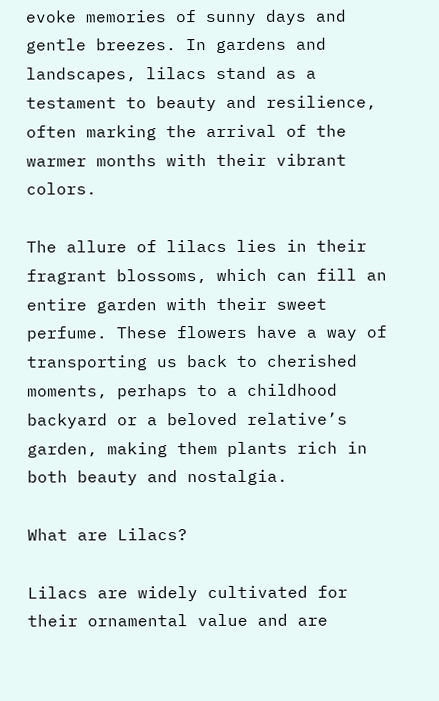evoke memories of sunny days and gentle breezes. In gardens and landscapes, lilacs stand as a testament to beauty and resilience, often marking the arrival of the warmer months with their vibrant colors.

The allure of lilacs lies in their fragrant blossoms, which can fill an entire garden with their sweet perfume. These flowers have a way of transporting us back to cherished moments, perhaps to a childhood backyard or a beloved relative’s garden, making them plants rich in both beauty and nostalgia.

What are Lilacs?

Lilacs are widely cultivated for their ornamental value and are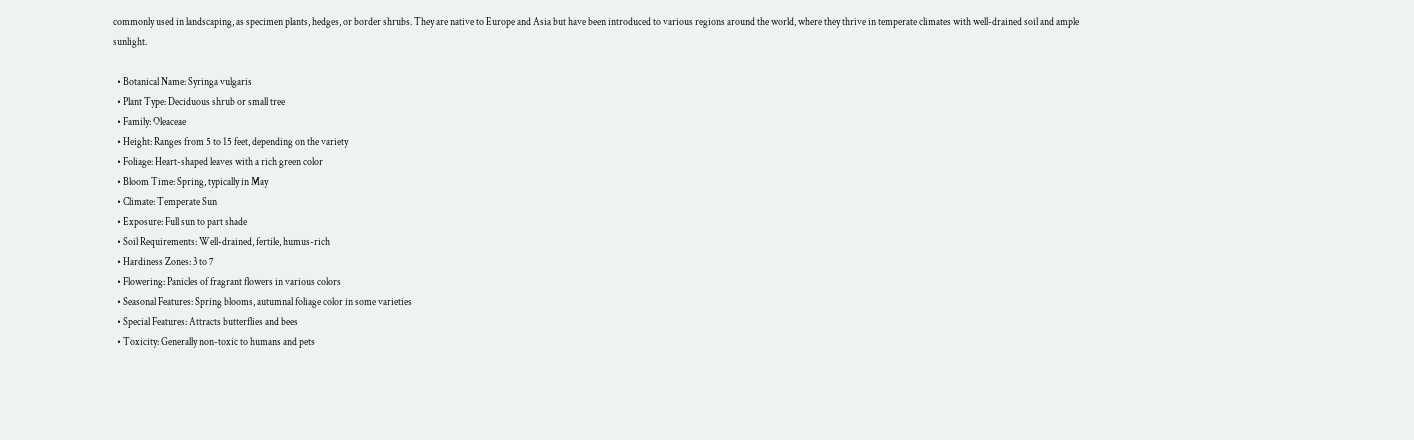commonly used in landscaping, as specimen plants, hedges, or border shrubs. They are native to Europe and Asia but have been introduced to various regions around the world, where they thrive in temperate climates with well-drained soil and ample sunlight.

  • Botanical Name: Syringa vulgaris
  • Plant Type: Deciduous shrub or small tree
  • Family: Oleaceae
  • Height: Ranges from 5 to 15 feet, depending on the variety
  • Foliage: Heart-shaped leaves with a rich green color
  • Bloom Time: Spring, typically in May
  • Climate: Temperate Sun
  • Exposure: Full sun to part shade
  • Soil Requirements: Well-drained, fertile, humus-rich
  • Hardiness Zones: 3 to 7
  • Flowering: Panicles of fragrant flowers in various colors
  • Seasonal Features: Spring blooms, autumnal foliage color in some varieties
  • Special Features: Attracts butterflies and bees
  • Toxicity: Generally non-toxic to humans and pets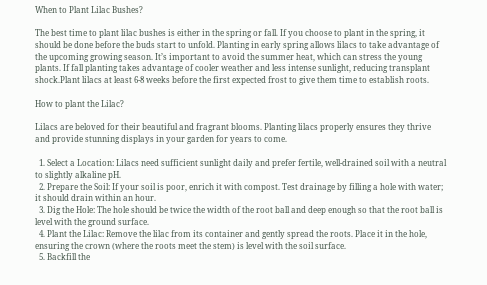When to Plant Lilac Bushes?

The best time to plant lilac bushes is either in the spring or fall. If you choose to plant in the spring, it should be done before the buds start to unfold. Planting in early spring allows lilacs to take advantage of the upcoming growing season. It’s important to avoid the summer heat, which can stress the young plants. If fall planting takes advantage of cooler weather and less intense sunlight, reducing transplant shock.Plant lilacs at least 6-8 weeks before the first expected frost to give them time to establish roots.

How to plant the Lilac?

Lilacs are beloved for their beautiful and fragrant blooms. Planting lilacs properly ensures they thrive and provide stunning displays in your garden for years to come.

  1. Select a Location: Lilacs need sufficient sunlight daily and prefer fertile, well-drained soil with a neutral to slightly alkaline pH.
  2. Prepare the Soil: If your soil is poor, enrich it with compost. Test drainage by filling a hole with water; it should drain within an hour.
  3. Dig the Hole: The hole should be twice the width of the root ball and deep enough so that the root ball is level with the ground surface.
  4. Plant the Lilac: Remove the lilac from its container and gently spread the roots. Place it in the hole, ensuring the crown (where the roots meet the stem) is level with the soil surface.
  5. Backfill the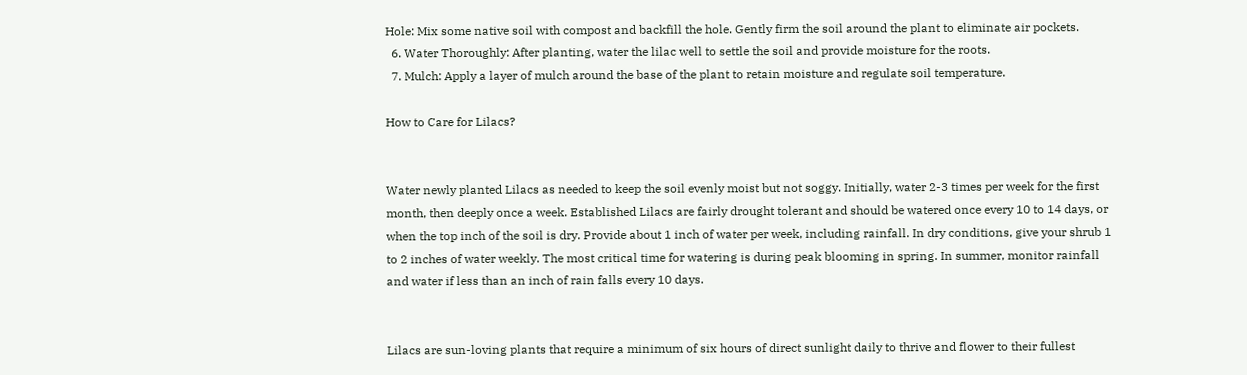Hole: Mix some native soil with compost and backfill the hole. Gently firm the soil around the plant to eliminate air pockets.
  6. Water Thoroughly: After planting, water the lilac well to settle the soil and provide moisture for the roots.
  7. Mulch: Apply a layer of mulch around the base of the plant to retain moisture and regulate soil temperature.

How to Care for Lilacs?


Water newly planted Lilacs as needed to keep the soil evenly moist but not soggy. Initially, water 2-3 times per week for the first month, then deeply once a week. Established Lilacs are fairly drought tolerant and should be watered once every 10 to 14 days, or when the top inch of the soil is dry. Provide about 1 inch of water per week, including rainfall. In dry conditions, give your shrub 1 to 2 inches of water weekly. The most critical time for watering is during peak blooming in spring. In summer, monitor rainfall and water if less than an inch of rain falls every 10 days.


Lilacs are sun-loving plants that require a minimum of six hours of direct sunlight daily to thrive and flower to their fullest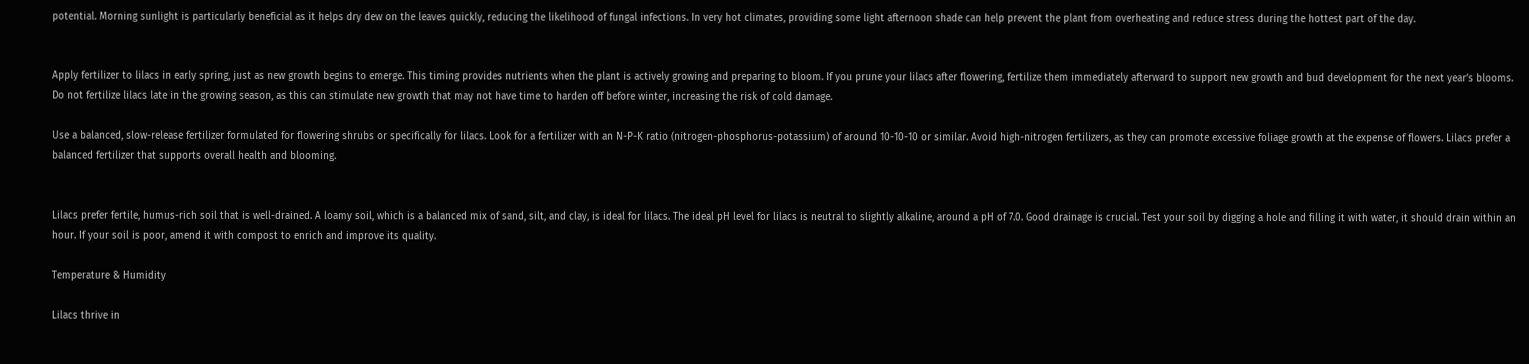potential. Morning sunlight is particularly beneficial as it helps dry dew on the leaves quickly, reducing the likelihood of fungal infections. In very hot climates, providing some light afternoon shade can help prevent the plant from overheating and reduce stress during the hottest part of the day.


Apply fertilizer to lilacs in early spring, just as new growth begins to emerge. This timing provides nutrients when the plant is actively growing and preparing to bloom. If you prune your lilacs after flowering, fertilize them immediately afterward to support new growth and bud development for the next year’s blooms. Do not fertilize lilacs late in the growing season, as this can stimulate new growth that may not have time to harden off before winter, increasing the risk of cold damage.

Use a balanced, slow-release fertilizer formulated for flowering shrubs or specifically for lilacs. Look for a fertilizer with an N-P-K ratio (nitrogen-phosphorus-potassium) of around 10-10-10 or similar. Avoid high-nitrogen fertilizers, as they can promote excessive foliage growth at the expense of flowers. Lilacs prefer a balanced fertilizer that supports overall health and blooming.


Lilacs prefer fertile, humus-rich soil that is well-drained. A loamy soil, which is a balanced mix of sand, silt, and clay, is ideal for lilacs. The ideal pH level for lilacs is neutral to slightly alkaline, around a pH of 7.0. Good drainage is crucial. Test your soil by digging a hole and filling it with water, it should drain within an hour. If your soil is poor, amend it with compost to enrich and improve its quality.

Temperature & Humidity

Lilacs thrive in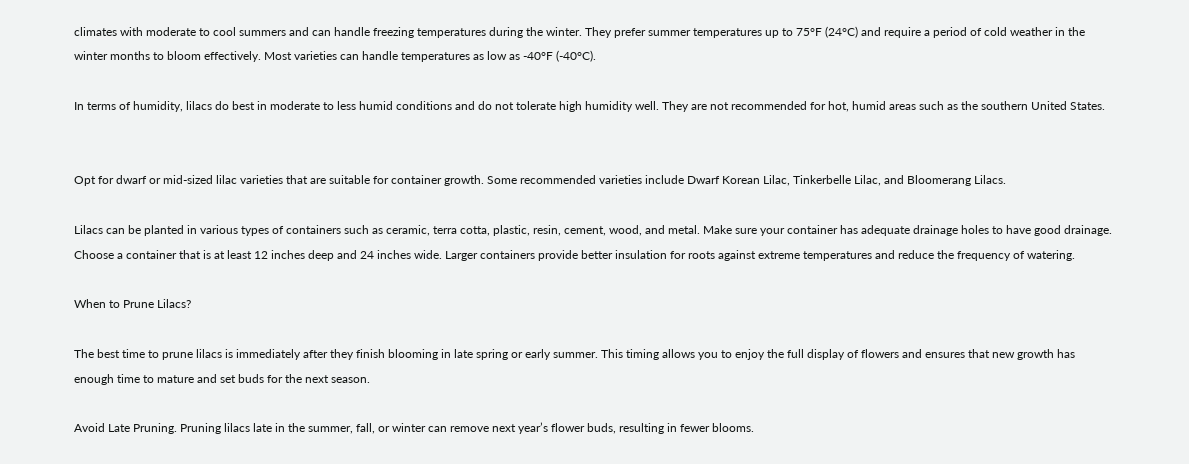climates with moderate to cool summers and can handle freezing temperatures during the winter. They prefer summer temperatures up to 75°F (24°C) and require a period of cold weather in the winter months to bloom effectively. Most varieties can handle temperatures as low as -40°F (-40°C).

In terms of humidity, lilacs do best in moderate to less humid conditions and do not tolerate high humidity well. They are not recommended for hot, humid areas such as the southern United States.


Opt for dwarf or mid-sized lilac varieties that are suitable for container growth. Some recommended varieties include Dwarf Korean Lilac, Tinkerbelle Lilac, and Bloomerang Lilacs.

Lilacs can be planted in various types of containers such as ceramic, terra cotta, plastic, resin, cement, wood, and metal. Make sure your container has adequate drainage holes to have good drainage. Choose a container that is at least 12 inches deep and 24 inches wide. Larger containers provide better insulation for roots against extreme temperatures and reduce the frequency of watering.

When to Prune Lilacs?

The best time to prune lilacs is immediately after they finish blooming in late spring or early summer. This timing allows you to enjoy the full display of flowers and ensures that new growth has enough time to mature and set buds for the next season.

Avoid Late Pruning. Pruning lilacs late in the summer, fall, or winter can remove next year’s flower buds, resulting in fewer blooms.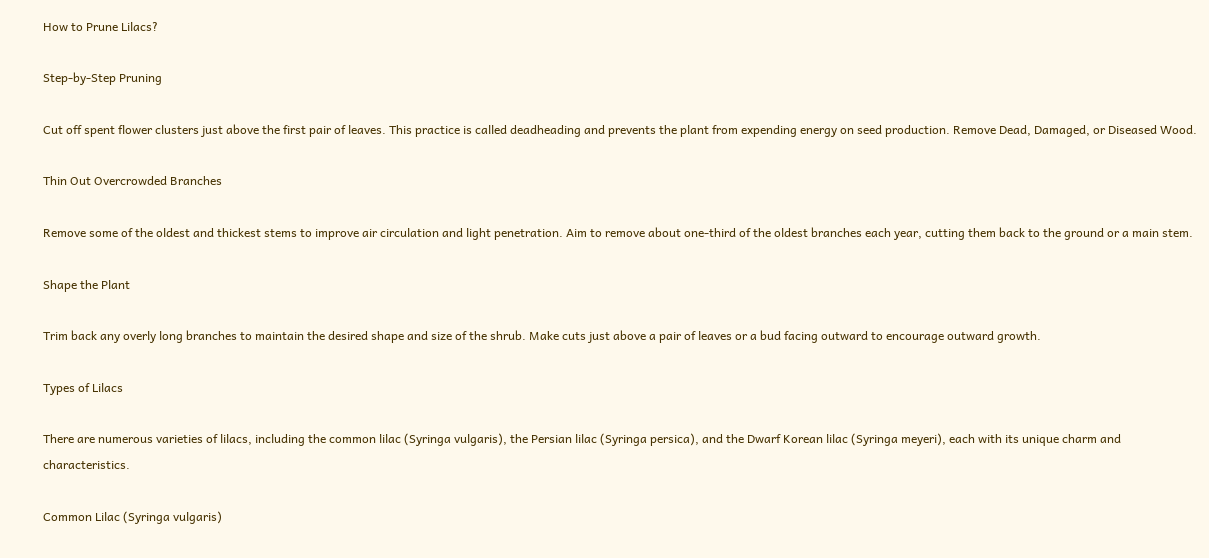How to Prune Lilacs?

Step-by-Step Pruning

Cut off spent flower clusters just above the first pair of leaves. This practice is called deadheading and prevents the plant from expending energy on seed production. Remove Dead, Damaged, or Diseased Wood.

Thin Out Overcrowded Branches

Remove some of the oldest and thickest stems to improve air circulation and light penetration. Aim to remove about one-third of the oldest branches each year, cutting them back to the ground or a main stem.

Shape the Plant

Trim back any overly long branches to maintain the desired shape and size of the shrub. Make cuts just above a pair of leaves or a bud facing outward to encourage outward growth.

Types of Lilacs

There are numerous varieties of lilacs, including the common lilac (Syringa vulgaris), the Persian lilac (Syringa persica), and the Dwarf Korean lilac (Syringa meyeri), each with its unique charm and characteristics.

Common Lilac (Syringa vulgaris)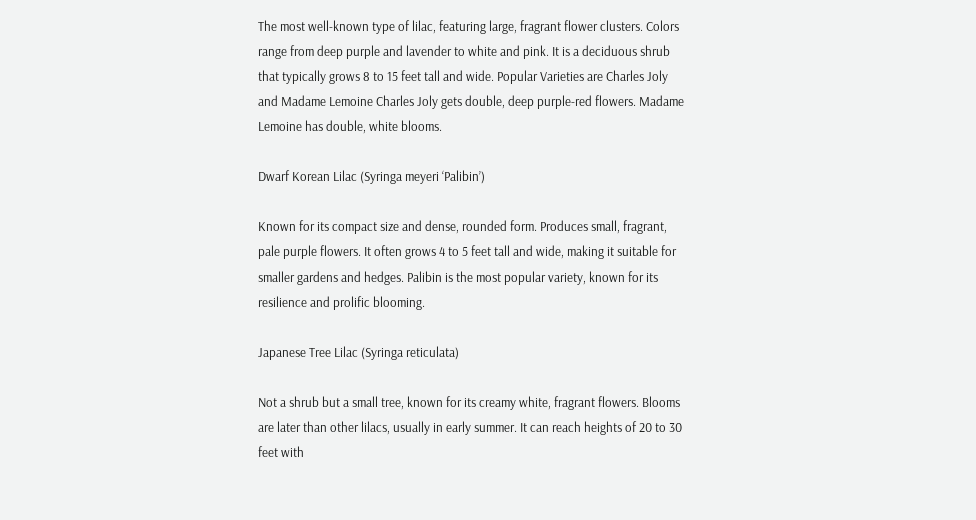The most well-known type of lilac, featuring large, fragrant flower clusters. Colors range from deep purple and lavender to white and pink. It is a deciduous shrub that typically grows 8 to 15 feet tall and wide. Popular Varieties are Charles Joly and Madame Lemoine Charles Joly gets double, deep purple-red flowers. Madame Lemoine has double, white blooms.

Dwarf Korean Lilac (Syringa meyeri ‘Palibin’)

Known for its compact size and dense, rounded form. Produces small, fragrant, pale purple flowers. It often grows 4 to 5 feet tall and wide, making it suitable for smaller gardens and hedges. Palibin is the most popular variety, known for its resilience and prolific blooming.

Japanese Tree Lilac (Syringa reticulata)

Not a shrub but a small tree, known for its creamy white, fragrant flowers. Blooms are later than other lilacs, usually in early summer. It can reach heights of 20 to 30 feet with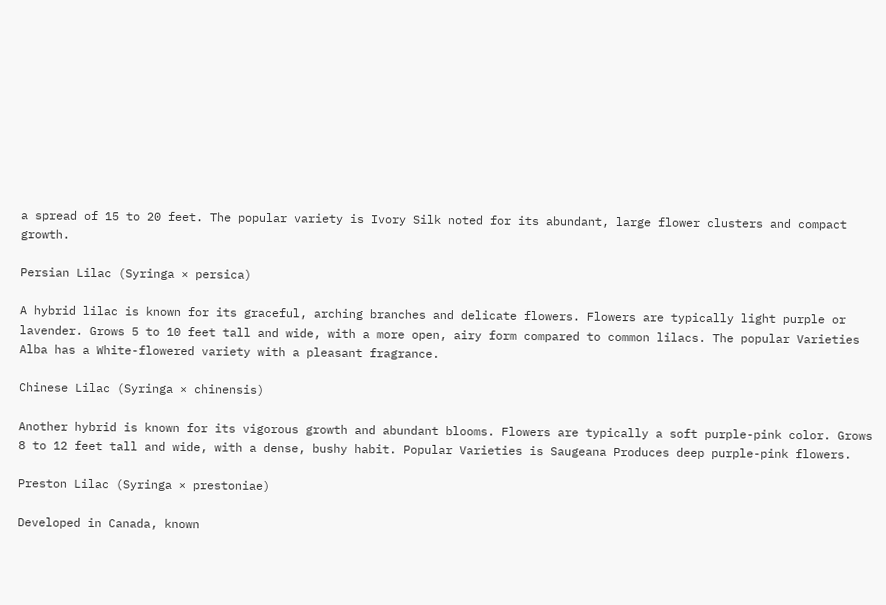a spread of 15 to 20 feet. The popular variety is Ivory Silk noted for its abundant, large flower clusters and compact growth.

Persian Lilac (Syringa × persica)

A hybrid lilac is known for its graceful, arching branches and delicate flowers. Flowers are typically light purple or lavender. Grows 5 to 10 feet tall and wide, with a more open, airy form compared to common lilacs. The popular Varieties Alba has a White-flowered variety with a pleasant fragrance.

Chinese Lilac (Syringa × chinensis)

Another hybrid is known for its vigorous growth and abundant blooms. Flowers are typically a soft purple-pink color. Grows 8 to 12 feet tall and wide, with a dense, bushy habit. Popular Varieties is Saugeana Produces deep purple-pink flowers.

Preston Lilac (Syringa × prestoniae)

Developed in Canada, known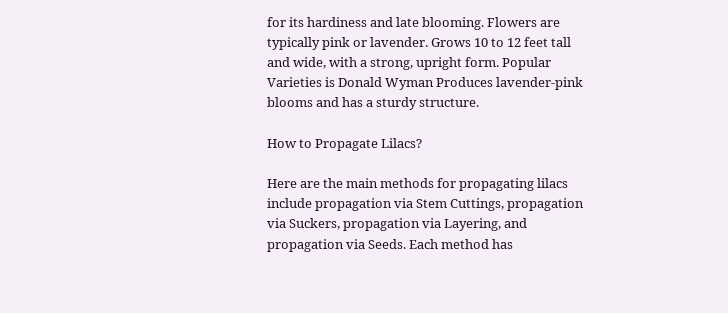for its hardiness and late blooming. Flowers are typically pink or lavender. Grows 10 to 12 feet tall and wide, with a strong, upright form. Popular Varieties is Donald Wyman Produces lavender-pink blooms and has a sturdy structure.

How to Propagate Lilacs?

Here are the main methods for propagating lilacs include propagation via Stem Cuttings, propagation via Suckers, propagation via Layering, and propagation via Seeds. Each method has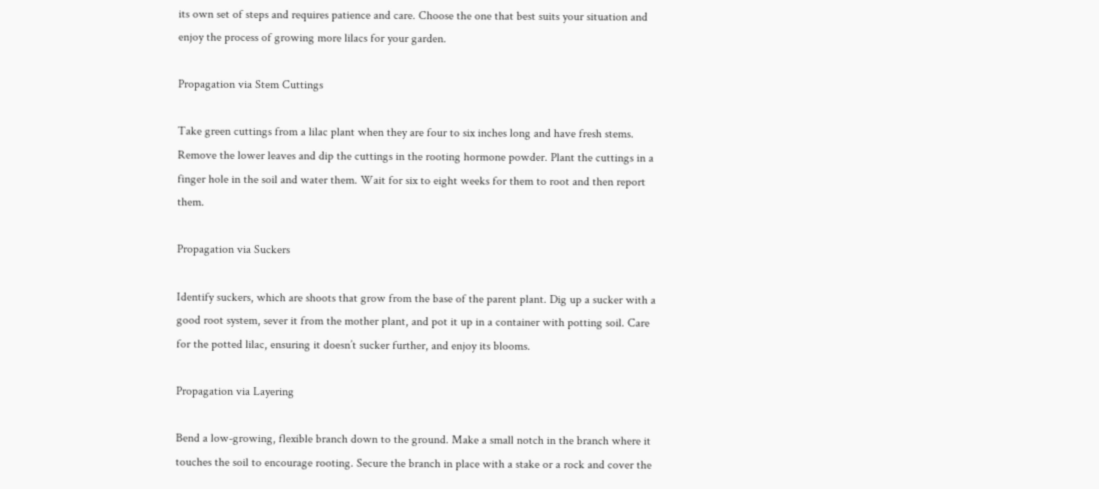its own set of steps and requires patience and care. Choose the one that best suits your situation and enjoy the process of growing more lilacs for your garden.

Propagation via Stem Cuttings

Take green cuttings from a lilac plant when they are four to six inches long and have fresh stems. Remove the lower leaves and dip the cuttings in the rooting hormone powder. Plant the cuttings in a finger hole in the soil and water them. Wait for six to eight weeks for them to root and then report them.

Propagation via Suckers

Identify suckers, which are shoots that grow from the base of the parent plant. Dig up a sucker with a good root system, sever it from the mother plant, and pot it up in a container with potting soil. Care for the potted lilac, ensuring it doesn’t sucker further, and enjoy its blooms.

Propagation via Layering

Bend a low-growing, flexible branch down to the ground. Make a small notch in the branch where it touches the soil to encourage rooting. Secure the branch in place with a stake or a rock and cover the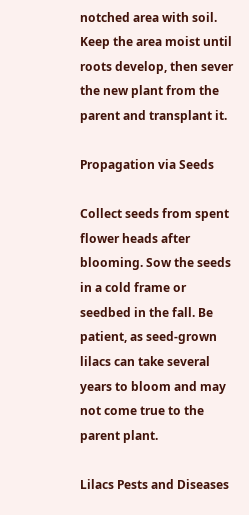notched area with soil. Keep the area moist until roots develop, then sever the new plant from the parent and transplant it.

Propagation via Seeds

Collect seeds from spent flower heads after blooming. Sow the seeds in a cold frame or seedbed in the fall. Be patient, as seed-grown lilacs can take several years to bloom and may not come true to the parent plant.

Lilacs Pests and Diseases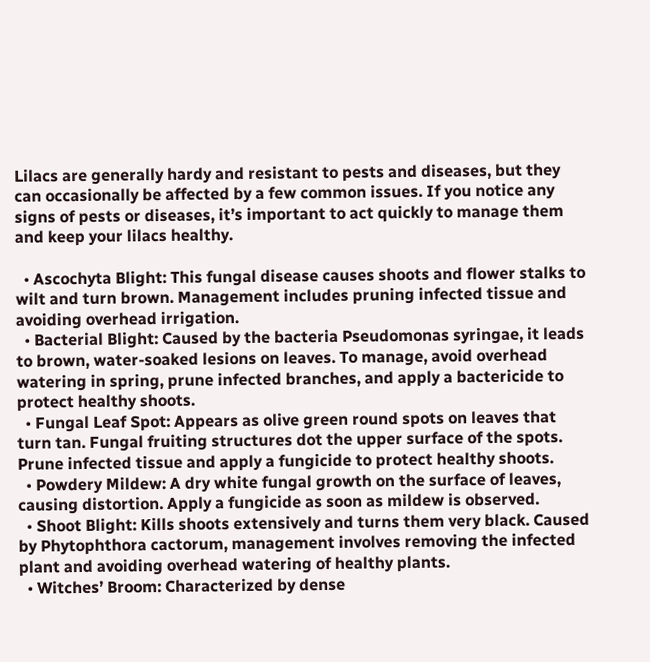Lilacs are generally hardy and resistant to pests and diseases, but they can occasionally be affected by a few common issues. If you notice any signs of pests or diseases, it’s important to act quickly to manage them and keep your lilacs healthy.

  • Ascochyta Blight: This fungal disease causes shoots and flower stalks to wilt and turn brown. Management includes pruning infected tissue and avoiding overhead irrigation.
  • Bacterial Blight: Caused by the bacteria Pseudomonas syringae, it leads to brown, water-soaked lesions on leaves. To manage, avoid overhead watering in spring, prune infected branches, and apply a bactericide to protect healthy shoots.
  • Fungal Leaf Spot: Appears as olive green round spots on leaves that turn tan. Fungal fruiting structures dot the upper surface of the spots. Prune infected tissue and apply a fungicide to protect healthy shoots.
  • Powdery Mildew: A dry white fungal growth on the surface of leaves, causing distortion. Apply a fungicide as soon as mildew is observed.
  • Shoot Blight: Kills shoots extensively and turns them very black. Caused by Phytophthora cactorum, management involves removing the infected plant and avoiding overhead watering of healthy plants.
  • Witches’ Broom: Characterized by dense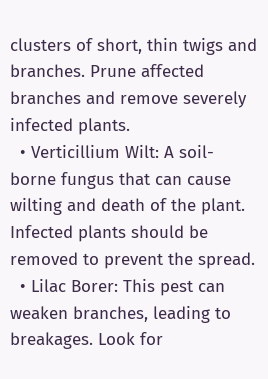clusters of short, thin twigs and branches. Prune affected branches and remove severely infected plants.
  • Verticillium Wilt: A soil-borne fungus that can cause wilting and death of the plant. Infected plants should be removed to prevent the spread.
  • Lilac Borer: This pest can weaken branches, leading to breakages. Look for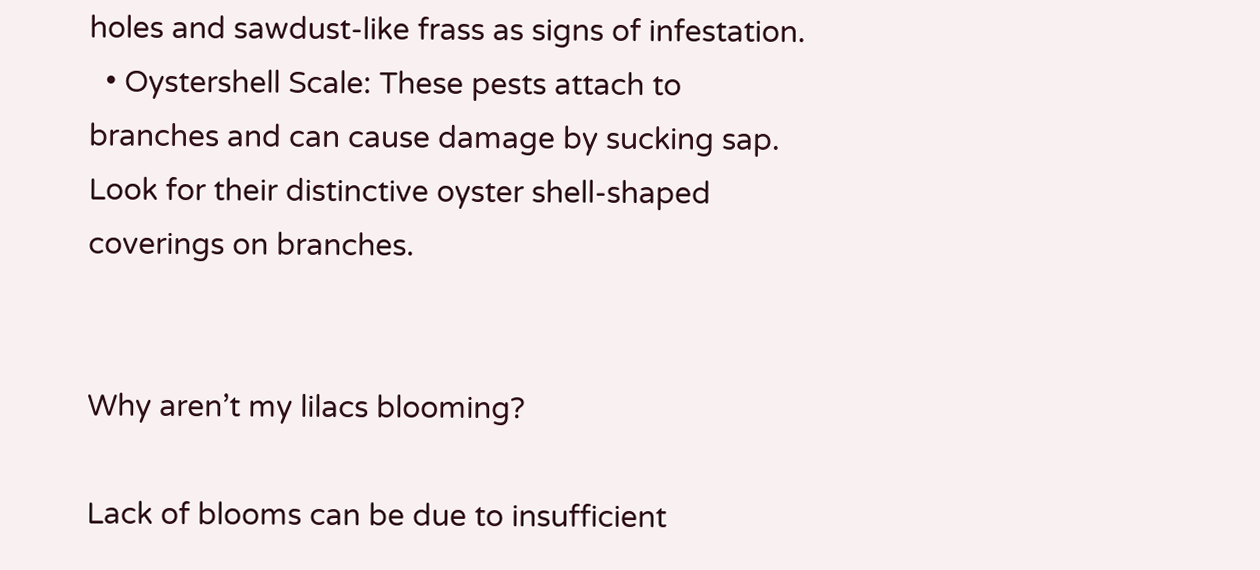holes and sawdust-like frass as signs of infestation.
  • Oystershell Scale: These pests attach to branches and can cause damage by sucking sap. Look for their distinctive oyster shell-shaped coverings on branches.


Why aren’t my lilacs blooming?

Lack of blooms can be due to insufficient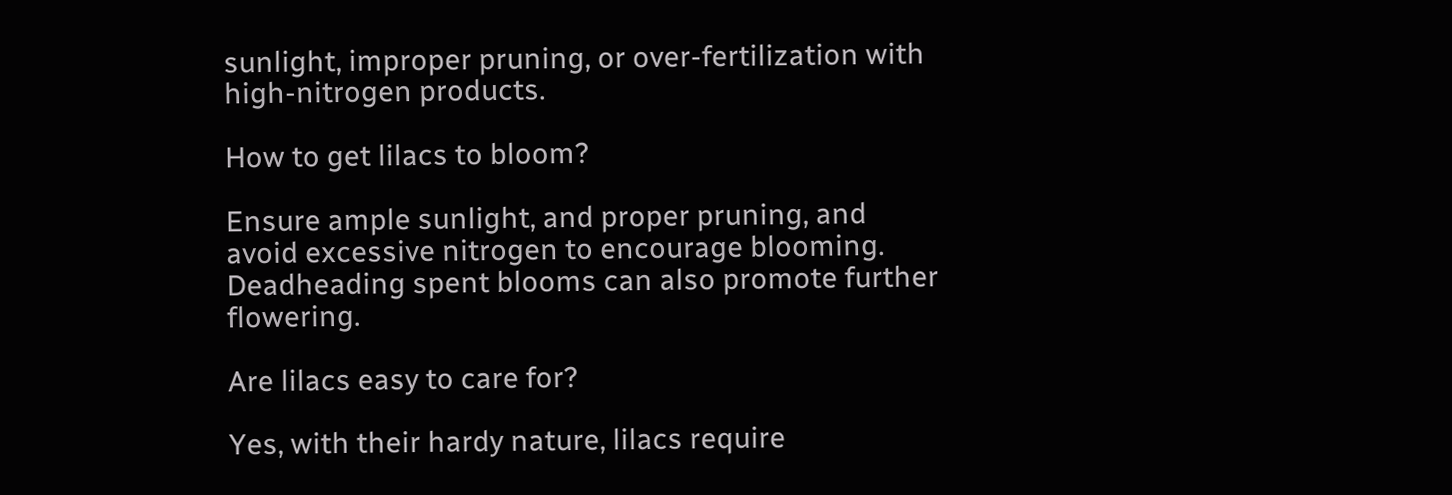sunlight, improper pruning, or over-fertilization with high-nitrogen products.

How to get lilacs to bloom?

Ensure ample sunlight, and proper pruning, and avoid excessive nitrogen to encourage blooming. Deadheading spent blooms can also promote further flowering.

Are lilacs easy to care for?

Yes, with their hardy nature, lilacs require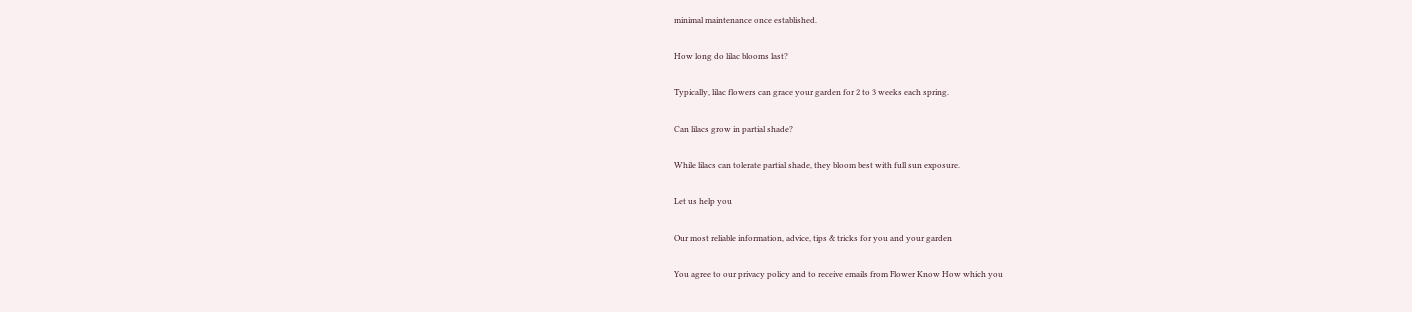minimal maintenance once established.

How long do lilac blooms last?

Typically, lilac flowers can grace your garden for 2 to 3 weeks each spring.

Can lilacs grow in partial shade?

While lilacs can tolerate partial shade, they bloom best with full sun exposure.

Let us help you

Our most reliable information, advice, tips & tricks for you and your garden

You agree to our privacy policy and to receive emails from Flower Know How which you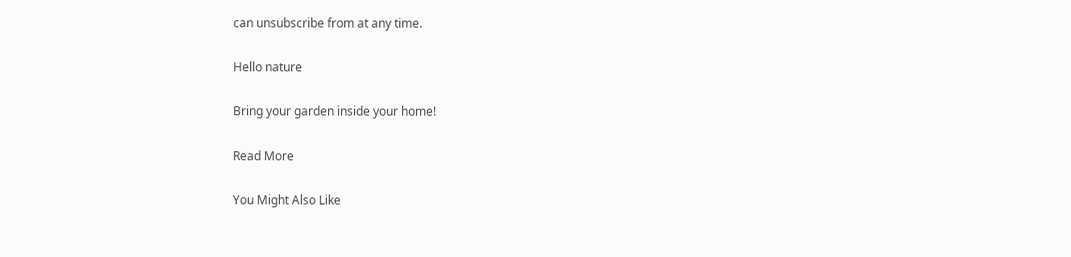can unsubscribe from at any time.

Hello nature

Bring your garden inside your home!

Read More

You Might Also Like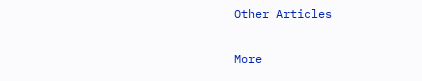Other Articles

More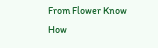From Flower Know How